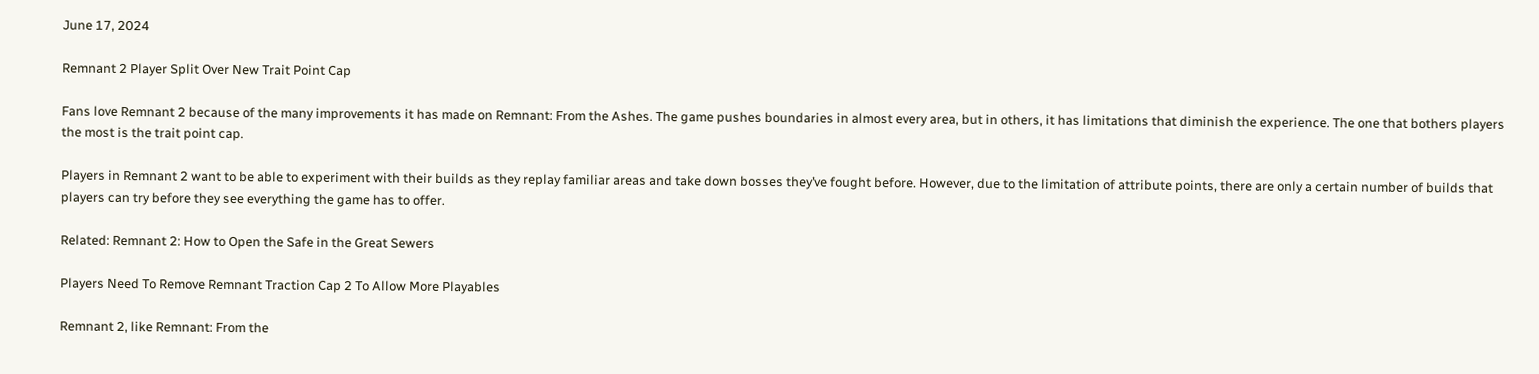June 17, 2024

Remnant 2 Player Split Over New Trait Point Cap

Fans love Remnant 2 because of the many improvements it has made on Remnant: From the Ashes. The game pushes boundaries in almost every area, but in others, it has limitations that diminish the experience. The one that bothers players the most is the trait point cap.

Players in Remnant 2 want to be able to experiment with their builds as they replay familiar areas and take down bosses they’ve fought before. However, due to the limitation of attribute points, there are only a certain number of builds that players can try before they see everything the game has to offer.

Related: Remnant 2: How to Open the Safe in the Great Sewers

Players Need To Remove Remnant Traction Cap 2 To Allow More Playables

Remnant 2, like Remnant: From the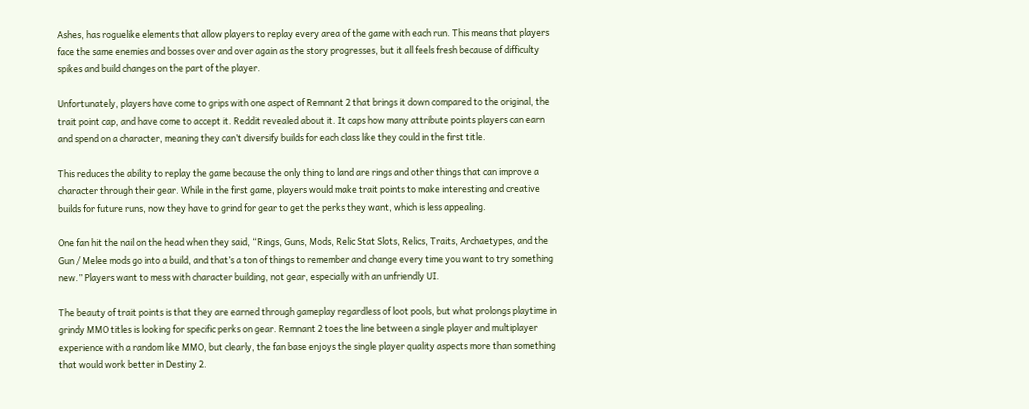Ashes, has roguelike elements that allow players to replay every area of the game with each run. This means that players face the same enemies and bosses over and over again as the story progresses, but it all feels fresh because of difficulty spikes and build changes on the part of the player.

Unfortunately, players have come to grips with one aspect of Remnant 2 that brings it down compared to the original, the trait point cap, and have come to accept it. Reddit revealed about it. It caps how many attribute points players can earn and spend on a character, meaning they can’t diversify builds for each class like they could in the first title.

This reduces the ability to replay the game because the only thing to land are rings and other things that can improve a character through their gear. While in the first game, players would make trait points to make interesting and creative builds for future runs, now they have to grind for gear to get the perks they want, which is less appealing.

One fan hit the nail on the head when they said, “Rings, Guns, Mods, Relic Stat Slots, Relics, Traits, Archaetypes, and the Gun / Melee mods go into a build, and that’s a ton of things to remember and change every time you want to try something new.” Players want to mess with character building, not gear, especially with an unfriendly UI.

The beauty of trait points is that they are earned through gameplay regardless of loot pools, but what prolongs playtime in grindy MMO titles is looking for specific perks on gear. Remnant 2 toes the line between a single player and multiplayer experience with a random like MMO, but clearly, the fan base enjoys the single player quality aspects more than something that would work better in Destiny 2.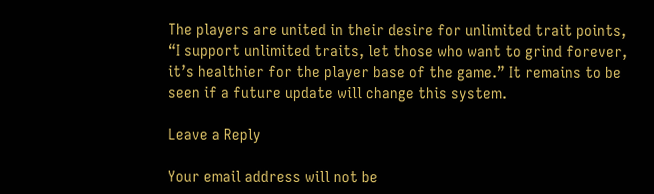The players are united in their desire for unlimited trait points, “I support unlimited traits, let those who want to grind forever, it’s healthier for the player base of the game.” It remains to be seen if a future update will change this system.

Leave a Reply

Your email address will not be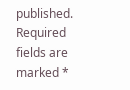published. Required fields are marked *